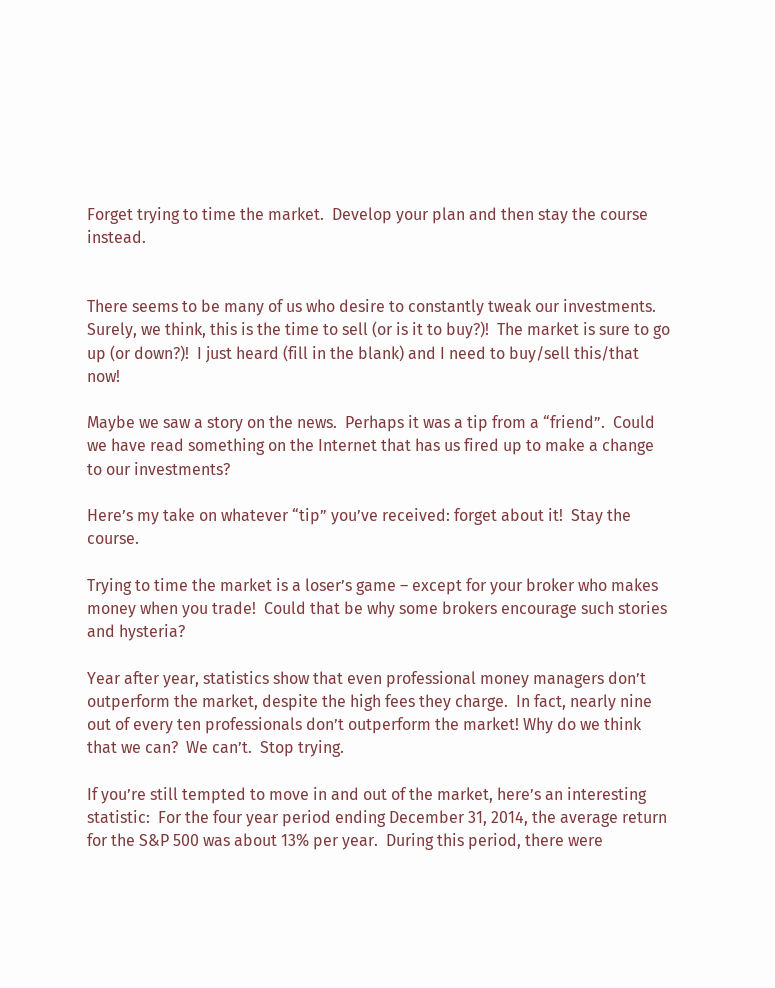Forget trying to time the market.  Develop your plan and then stay the course instead.


There seems to be many of us who desire to constantly tweak our investments.  Surely, we think, this is the time to sell (or is it to buy?)!  The market is sure to go up (or down?)!  I just heard (fill in the blank) and I need to buy/sell this/that now!

Maybe we saw a story on the news.  Perhaps it was a tip from a “friend”.  Could we have read something on the Internet that has us fired up to make a change to our investments?

Here’s my take on whatever “tip” you’ve received: forget about it!  Stay the course.

Trying to time the market is a loser’s game – except for your broker who makes money when you trade!  Could that be why some brokers encourage such stories and hysteria?

Year after year, statistics show that even professional money managers don’t outperform the market, despite the high fees they charge.  In fact, nearly nine out of every ten professionals don’t outperform the market! Why do we think that we can?  We can’t.  Stop trying.

If you’re still tempted to move in and out of the market, here’s an interesting statistic:  For the four year period ending December 31, 2014, the average return for the S&P 500 was about 13% per year.  During this period, there were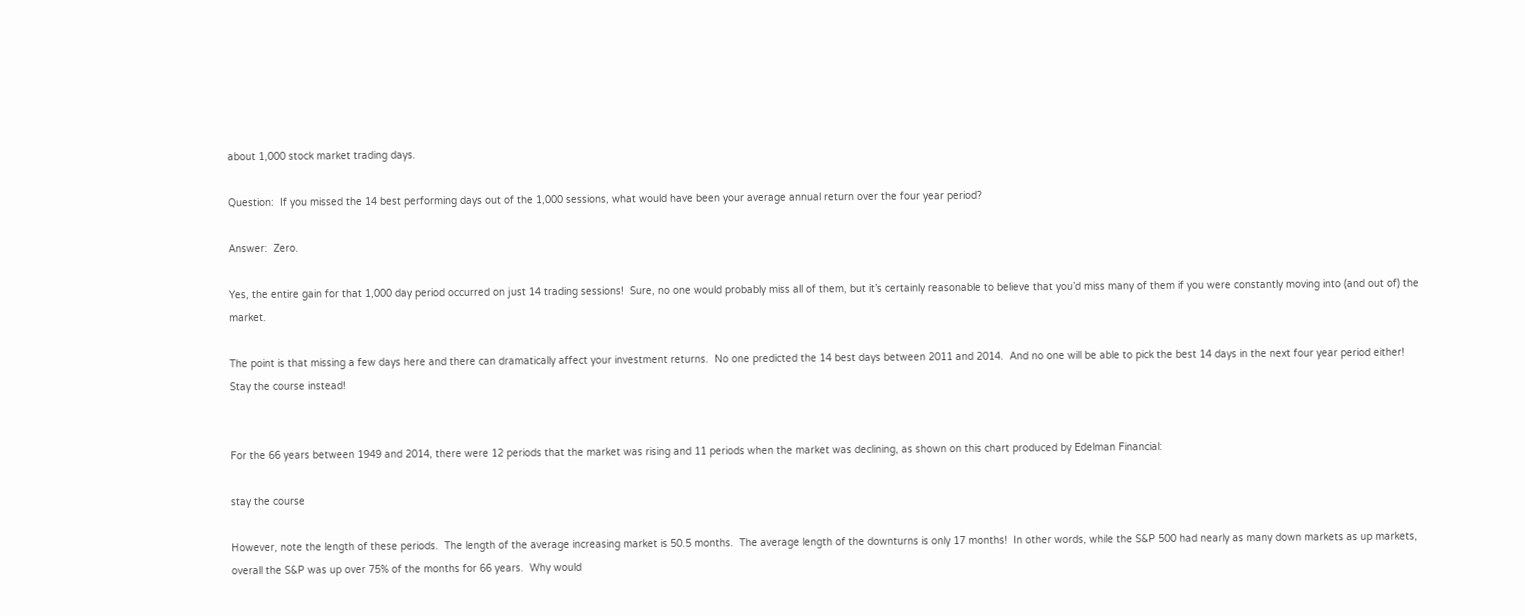about 1,000 stock market trading days.

Question:  If you missed the 14 best performing days out of the 1,000 sessions, what would have been your average annual return over the four year period?

Answer:  Zero.

Yes, the entire gain for that 1,000 day period occurred on just 14 trading sessions!  Sure, no one would probably miss all of them, but it’s certainly reasonable to believe that you’d miss many of them if you were constantly moving into (and out of) the market.

The point is that missing a few days here and there can dramatically affect your investment returns.  No one predicted the 14 best days between 2011 and 2014.  And no one will be able to pick the best 14 days in the next four year period either!  Stay the course instead!


For the 66 years between 1949 and 2014, there were 12 periods that the market was rising and 11 periods when the market was declining, as shown on this chart produced by Edelman Financial:

stay the course

However, note the length of these periods.  The length of the average increasing market is 50.5 months.  The average length of the downturns is only 17 months!  In other words, while the S&P 500 had nearly as many down markets as up markets, overall the S&P was up over 75% of the months for 66 years.  Why would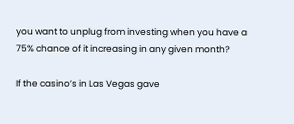you want to unplug from investing when you have a 75% chance of it increasing in any given month?

If the casino’s in Las Vegas gave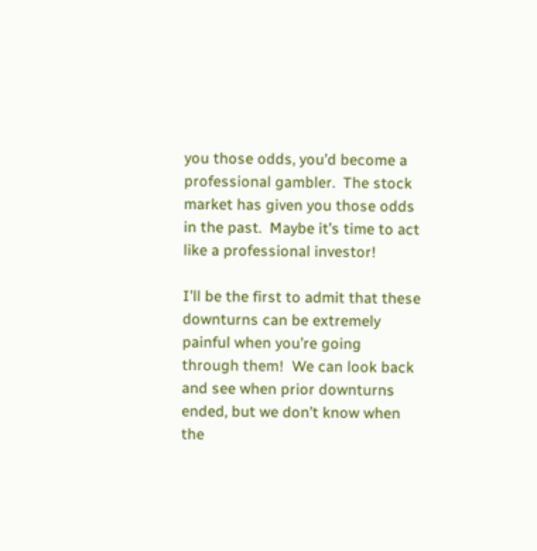you those odds, you’d become a professional gambler.  The stock market has given you those odds in the past.  Maybe it’s time to act like a professional investor!

I’ll be the first to admit that these downturns can be extremely painful when you’re going through them!  We can look back and see when prior downturns ended, but we don’t know when the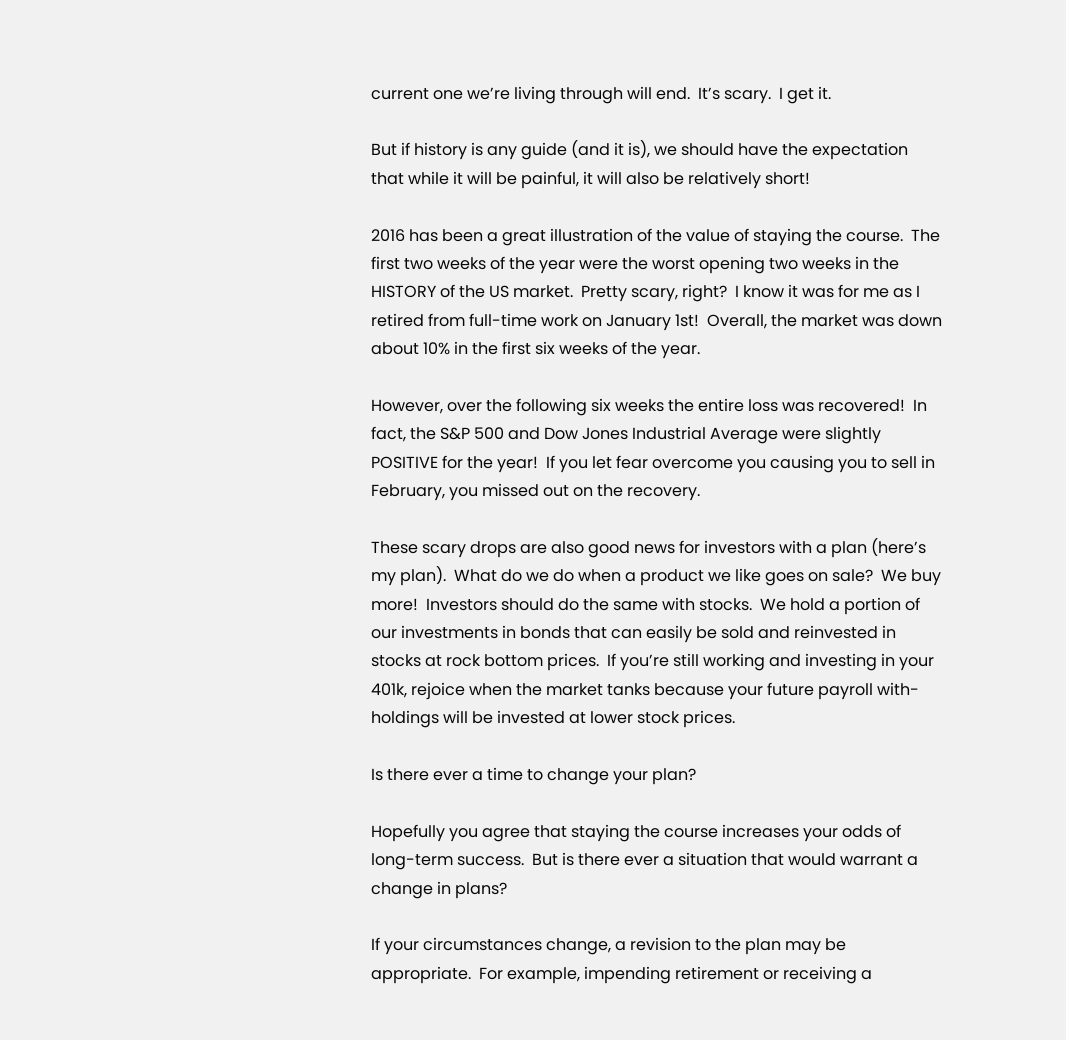current one we’re living through will end.  It’s scary.  I get it.

But if history is any guide (and it is), we should have the expectation that while it will be painful, it will also be relatively short!

2016 has been a great illustration of the value of staying the course.  The first two weeks of the year were the worst opening two weeks in the HISTORY of the US market.  Pretty scary, right?  I know it was for me as I retired from full-time work on January 1st!  Overall, the market was down about 10% in the first six weeks of the year.

However, over the following six weeks the entire loss was recovered!  In fact, the S&P 500 and Dow Jones Industrial Average were slightly POSITIVE for the year!  If you let fear overcome you causing you to sell in February, you missed out on the recovery.

These scary drops are also good news for investors with a plan (here’s my plan).  What do we do when a product we like goes on sale?  We buy more!  Investors should do the same with stocks.  We hold a portion of our investments in bonds that can easily be sold and reinvested in stocks at rock bottom prices.  If you’re still working and investing in your 401k, rejoice when the market tanks because your future payroll with-holdings will be invested at lower stock prices.

Is there ever a time to change your plan?

Hopefully you agree that staying the course increases your odds of long-term success.  But is there ever a situation that would warrant a change in plans?

If your circumstances change, a revision to the plan may be appropriate.  For example, impending retirement or receiving a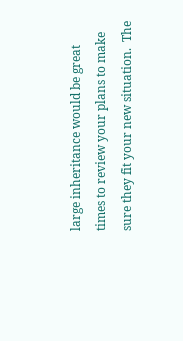large inheritance would be great times to review your plans to make sure they fit your new situation.  The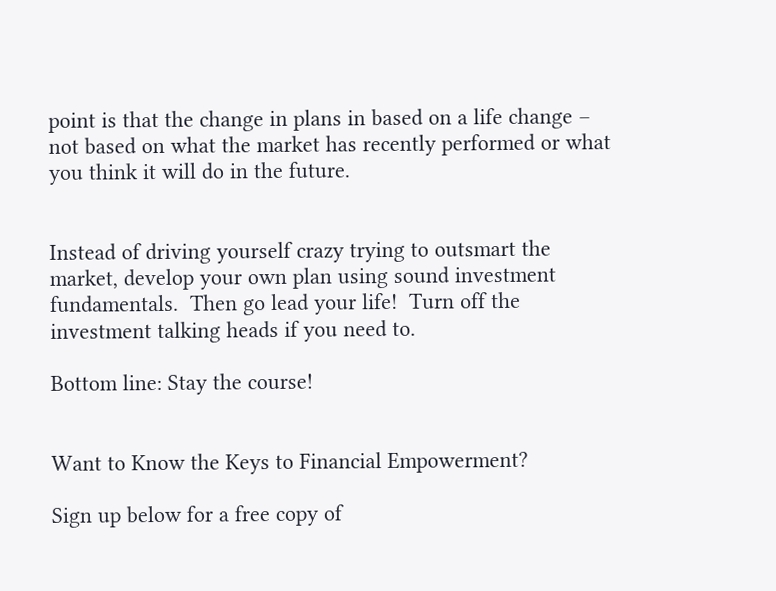point is that the change in plans in based on a life change – not based on what the market has recently performed or what you think it will do in the future.


Instead of driving yourself crazy trying to outsmart the market, develop your own plan using sound investment fundamentals.  Then go lead your life!  Turn off the investment talking heads if you need to.

Bottom line: Stay the course!


Want to Know the Keys to Financial Empowerment?

Sign up below for a free copy of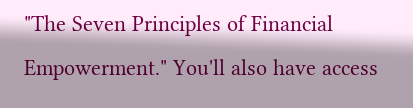"The Seven Principles of Financial Empowerment." You'll also have access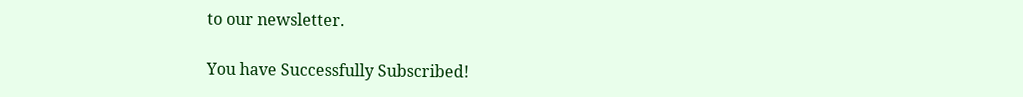to our newsletter.

You have Successfully Subscribed!